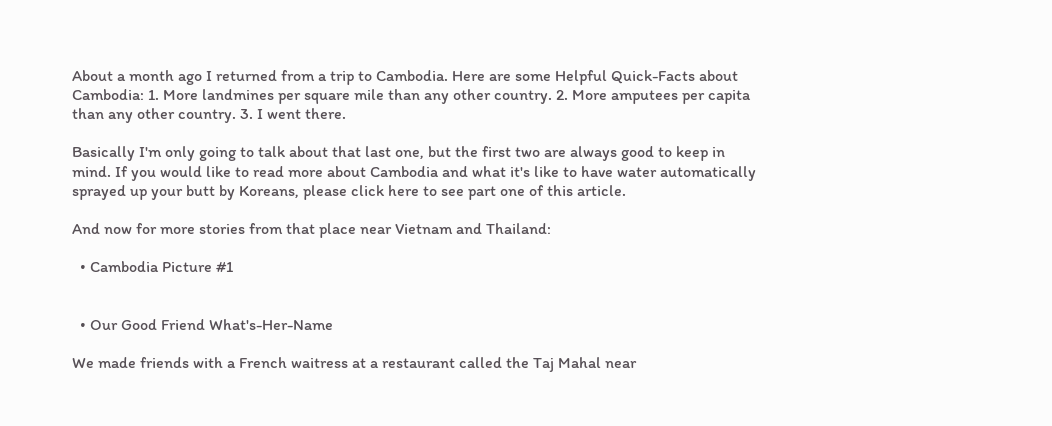About a month ago I returned from a trip to Cambodia. Here are some Helpful Quick-Facts about Cambodia: 1. More landmines per square mile than any other country. 2. More amputees per capita than any other country. 3. I went there.

Basically I'm only going to talk about that last one, but the first two are always good to keep in mind. If you would like to read more about Cambodia and what it's like to have water automatically sprayed up your butt by Koreans, please click here to see part one of this article.

And now for more stories from that place near Vietnam and Thailand:

  • Cambodia Picture #1


  • Our Good Friend What's-Her-Name

We made friends with a French waitress at a restaurant called the Taj Mahal near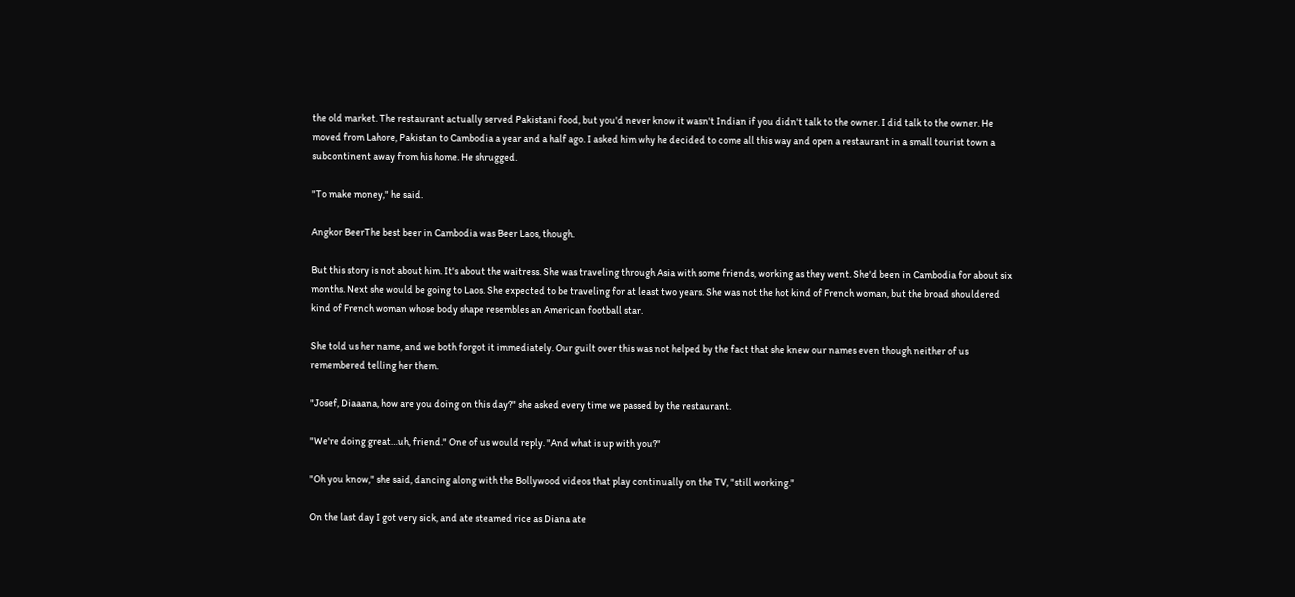the old market. The restaurant actually served Pakistani food, but you'd never know it wasn't Indian if you didn't talk to the owner. I did talk to the owner. He moved from Lahore, Pakistan to Cambodia a year and a half ago. I asked him why he decided to come all this way and open a restaurant in a small tourist town a subcontinent away from his home. He shrugged.

"To make money," he said.

Angkor BeerThe best beer in Cambodia was Beer Laos, though.

But this story is not about him. It's about the waitress. She was traveling through Asia with some friends, working as they went. She'd been in Cambodia for about six months. Next she would be going to Laos. She expected to be traveling for at least two years. She was not the hot kind of French woman, but the broad shouldered kind of French woman whose body shape resembles an American football star.

She told us her name, and we both forgot it immediately. Our guilt over this was not helped by the fact that she knew our names even though neither of us remembered telling her them.

"Josef, Diaaana, how are you doing on this day?" she asked every time we passed by the restaurant.

"We're doing great…uh, friend." One of us would reply. "And what is up with you?"

"Oh you know," she said, dancing along with the Bollywood videos that play continually on the TV, "still working."

On the last day I got very sick, and ate steamed rice as Diana ate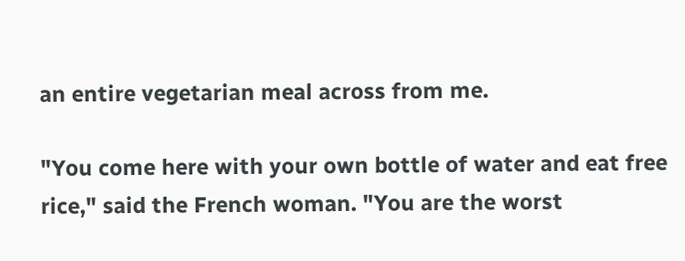an entire vegetarian meal across from me.

"You come here with your own bottle of water and eat free rice," said the French woman. "You are the worst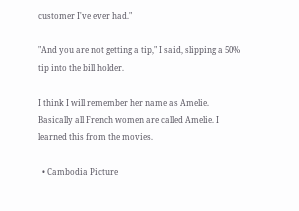customer I've ever had."

"And you are not getting a tip," I said, slipping a 50% tip into the bill holder.

I think I will remember her name as Amelie. Basically all French women are called Amelie. I learned this from the movies.

  • Cambodia Picture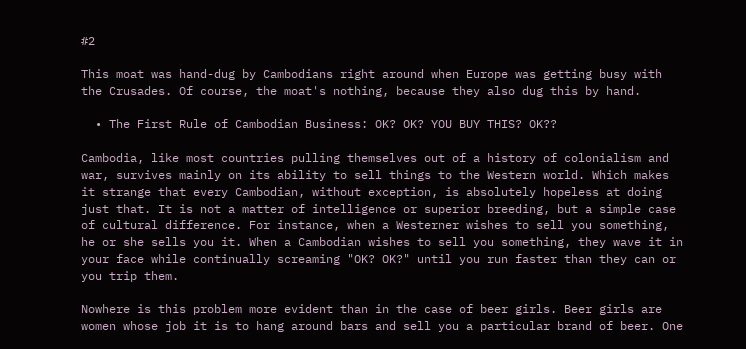#2

This moat was hand-dug by Cambodians right around when Europe was getting busy with the Crusades. Of course, the moat's nothing, because they also dug this by hand.

  • The First Rule of Cambodian Business: OK? OK? YOU BUY THIS? OK??

Cambodia, like most countries pulling themselves out of a history of colonialism and war, survives mainly on its ability to sell things to the Western world. Which makes it strange that every Cambodian, without exception, is absolutely hopeless at doing just that. It is not a matter of intelligence or superior breeding, but a simple case of cultural difference. For instance, when a Westerner wishes to sell you something, he or she sells you it. When a Cambodian wishes to sell you something, they wave it in your face while continually screaming "OK? OK?" until you run faster than they can or you trip them.

Nowhere is this problem more evident than in the case of beer girls. Beer girls are women whose job it is to hang around bars and sell you a particular brand of beer. One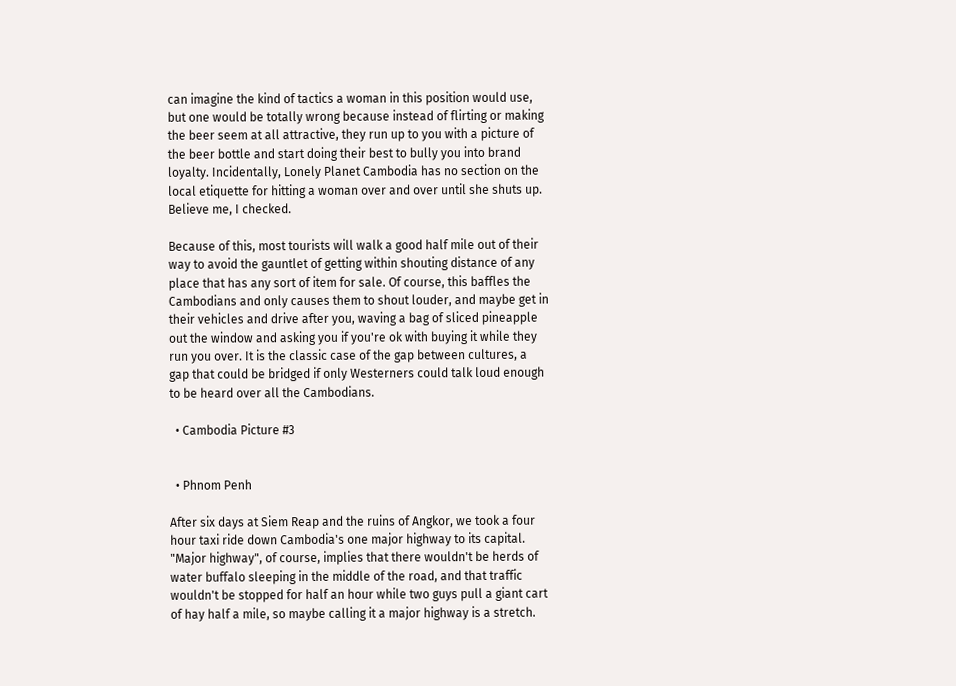can imagine the kind of tactics a woman in this position would use, but one would be totally wrong because instead of flirting or making the beer seem at all attractive, they run up to you with a picture of the beer bottle and start doing their best to bully you into brand loyalty. Incidentally, Lonely Planet Cambodia has no section on the local etiquette for hitting a woman over and over until she shuts up. Believe me, I checked.

Because of this, most tourists will walk a good half mile out of their way to avoid the gauntlet of getting within shouting distance of any place that has any sort of item for sale. Of course, this baffles the Cambodians and only causes them to shout louder, and maybe get in their vehicles and drive after you, waving a bag of sliced pineapple out the window and asking you if you're ok with buying it while they run you over. It is the classic case of the gap between cultures, a gap that could be bridged if only Westerners could talk loud enough to be heard over all the Cambodians.

  • Cambodia Picture #3


  • Phnom Penh

After six days at Siem Reap and the ruins of Angkor, we took a four hour taxi ride down Cambodia's one major highway to its capital. "Major highway", of course, implies that there wouldn't be herds of water buffalo sleeping in the middle of the road, and that traffic wouldn't be stopped for half an hour while two guys pull a giant cart of hay half a mile, so maybe calling it a major highway is a stretch.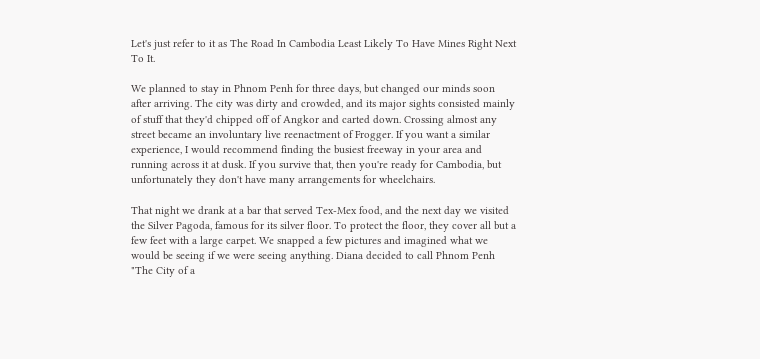Let's just refer to it as The Road In Cambodia Least Likely To Have Mines Right Next To It.

We planned to stay in Phnom Penh for three days, but changed our minds soon after arriving. The city was dirty and crowded, and its major sights consisted mainly of stuff that they'd chipped off of Angkor and carted down. Crossing almost any street became an involuntary live reenactment of Frogger. If you want a similar experience, I would recommend finding the busiest freeway in your area and running across it at dusk. If you survive that, then you're ready for Cambodia, but unfortunately they don't have many arrangements for wheelchairs.

That night we drank at a bar that served Tex-Mex food, and the next day we visited the Silver Pagoda, famous for its silver floor. To protect the floor, they cover all but a few feet with a large carpet. We snapped a few pictures and imagined what we would be seeing if we were seeing anything. Diana decided to call Phnom Penh "The City of a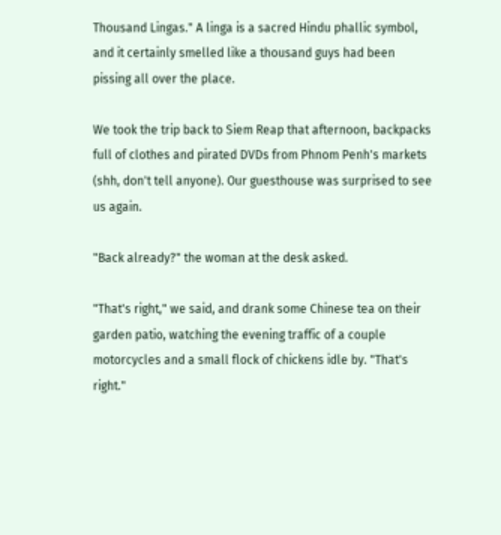Thousand Lingas." A linga is a sacred Hindu phallic symbol, and it certainly smelled like a thousand guys had been pissing all over the place.

We took the trip back to Siem Reap that afternoon, backpacks full of clothes and pirated DVDs from Phnom Penh's markets (shh, don't tell anyone). Our guesthouse was surprised to see us again.

"Back already?" the woman at the desk asked.

"That's right," we said, and drank some Chinese tea on their garden patio, watching the evening traffic of a couple motorcycles and a small flock of chickens idle by. "That's right."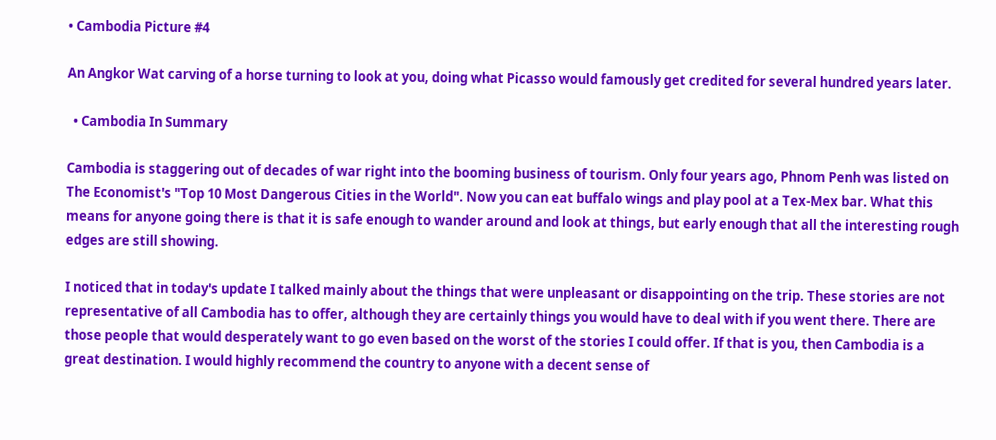• Cambodia Picture #4

An Angkor Wat carving of a horse turning to look at you, doing what Picasso would famously get credited for several hundred years later.

  • Cambodia In Summary

Cambodia is staggering out of decades of war right into the booming business of tourism. Only four years ago, Phnom Penh was listed on The Economist's "Top 10 Most Dangerous Cities in the World". Now you can eat buffalo wings and play pool at a Tex-Mex bar. What this means for anyone going there is that it is safe enough to wander around and look at things, but early enough that all the interesting rough edges are still showing.

I noticed that in today's update I talked mainly about the things that were unpleasant or disappointing on the trip. These stories are not representative of all Cambodia has to offer, although they are certainly things you would have to deal with if you went there. There are those people that would desperately want to go even based on the worst of the stories I could offer. If that is you, then Cambodia is a great destination. I would highly recommend the country to anyone with a decent sense of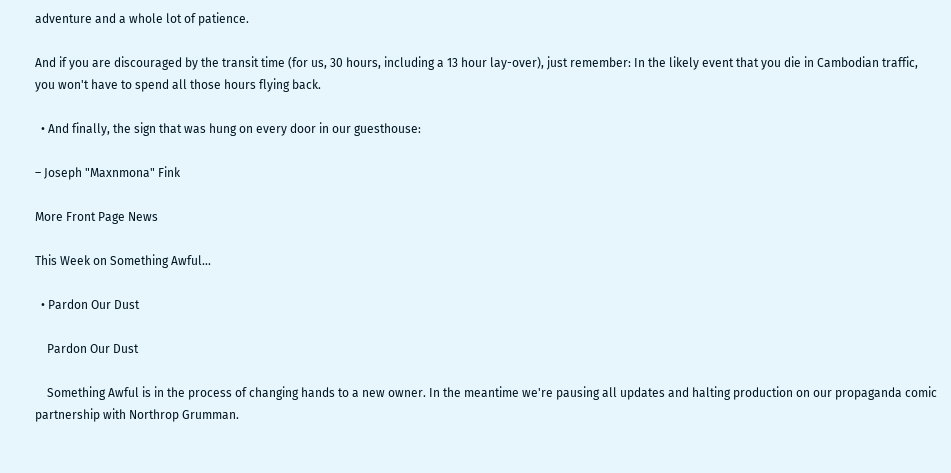adventure and a whole lot of patience.

And if you are discouraged by the transit time (for us, 30 hours, including a 13 hour lay-over), just remember: In the likely event that you die in Cambodian traffic, you won't have to spend all those hours flying back.

  • And finally, the sign that was hung on every door in our guesthouse:

– Joseph "Maxnmona" Fink

More Front Page News

This Week on Something Awful...

  • Pardon Our Dust

    Pardon Our Dust

    Something Awful is in the process of changing hands to a new owner. In the meantime we're pausing all updates and halting production on our propaganda comic partnership with Northrop Grumman.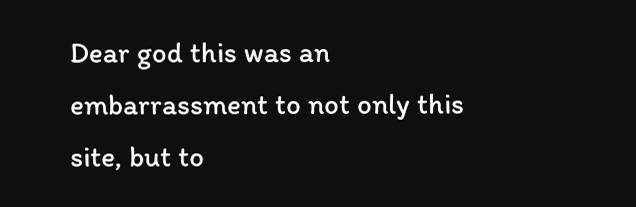Dear god this was an embarrassment to not only this site, but to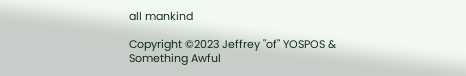all mankind

Copyright ©2023 Jeffrey "of" YOSPOS & Something Awful